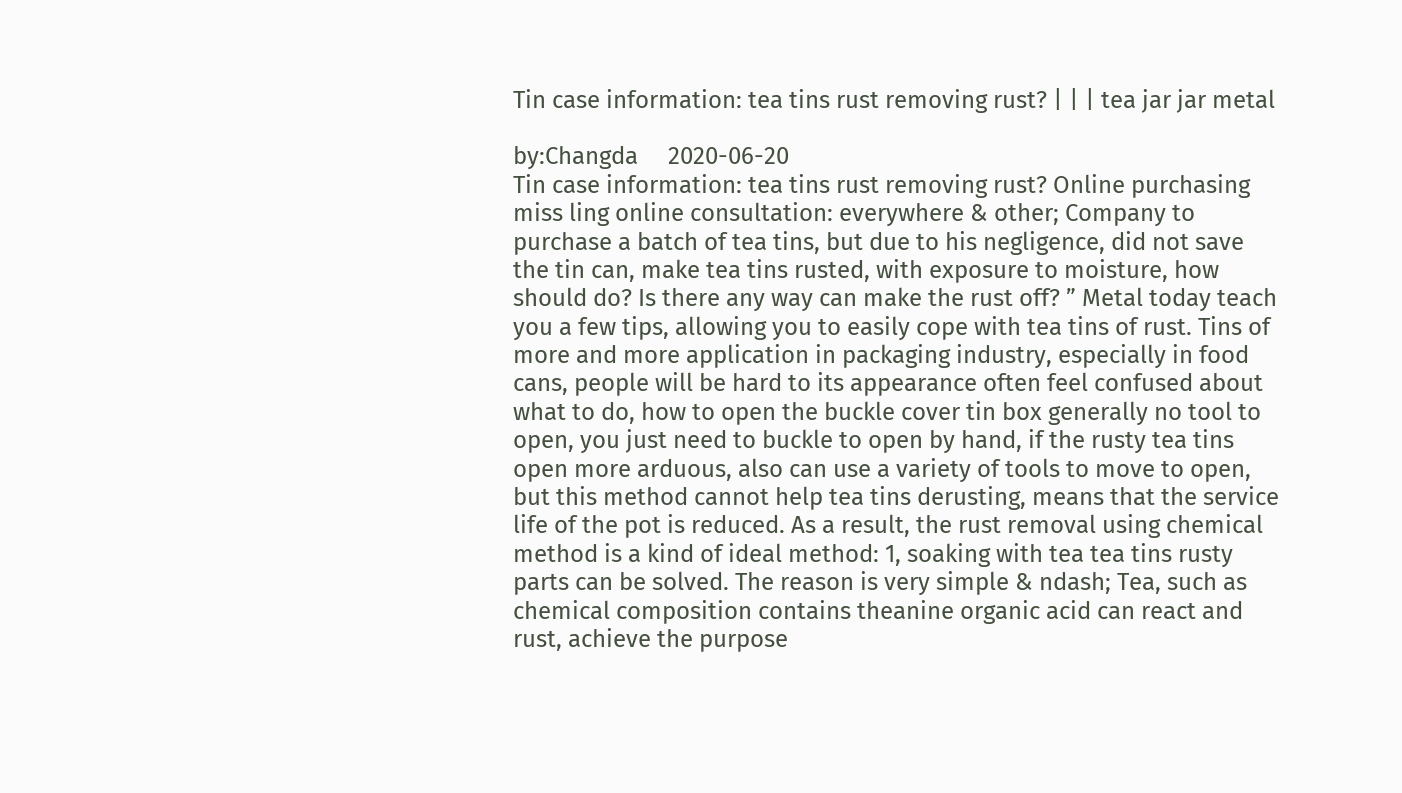Tin case information: tea tins rust removing rust? | | | tea jar jar metal

by:Changda     2020-06-20
Tin case information: tea tins rust removing rust? Online purchasing miss ling online consultation: everywhere & other; Company to purchase a batch of tea tins, but due to his negligence, did not save the tin can, make tea tins rusted, with exposure to moisture, how should do? Is there any way can make the rust off? ” Metal today teach you a few tips, allowing you to easily cope with tea tins of rust. Tins of more and more application in packaging industry, especially in food cans, people will be hard to its appearance often feel confused about what to do, how to open the buckle cover tin box generally no tool to open, you just need to buckle to open by hand, if the rusty tea tins open more arduous, also can use a variety of tools to move to open, but this method cannot help tea tins derusting, means that the service life of the pot is reduced. As a result, the rust removal using chemical method is a kind of ideal method: 1, soaking with tea tea tins rusty parts can be solved. The reason is very simple & ndash; Tea, such as chemical composition contains theanine organic acid can react and rust, achieve the purpose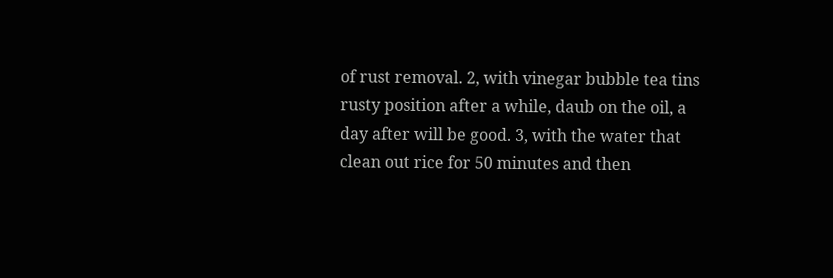of rust removal. 2, with vinegar bubble tea tins rusty position after a while, daub on the oil, a day after will be good. 3, with the water that clean out rice for 50 minutes and then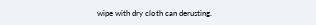wipe with dry cloth can derusting.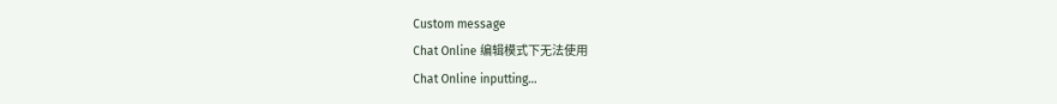Custom message
Chat Online 编辑模式下无法使用
Chat Online inputting...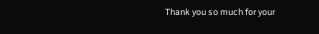Thank you so much for your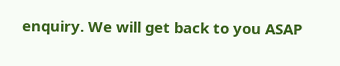enquiry. We will get back to you ASAP